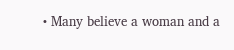• Many believe a woman and a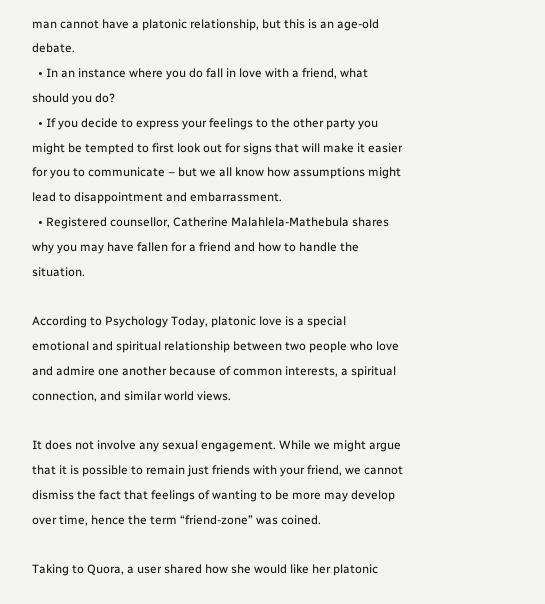man cannot have a platonic relationship, but this is an age-old debate.
  • In an instance where you do fall in love with a friend, what should you do?
  • If you decide to express your feelings to the other party you might be tempted to first look out for signs that will make it easier for you to communicate – but we all know how assumptions might lead to disappointment and embarrassment.
  • Registered counsellor, Catherine Malahlela-Mathebula shares why you may have fallen for a friend and how to handle the situation.

According to Psychology Today, platonic love is a special emotional and spiritual relationship between two people who love and admire one another because of common interests, a spiritual connection, and similar world views.

It does not involve any sexual engagement. While we might argue that it is possible to remain just friends with your friend, we cannot dismiss the fact that feelings of wanting to be more may develop over time, hence the term “friend-zone” was coined.

Taking to Quora, a user shared how she would like her platonic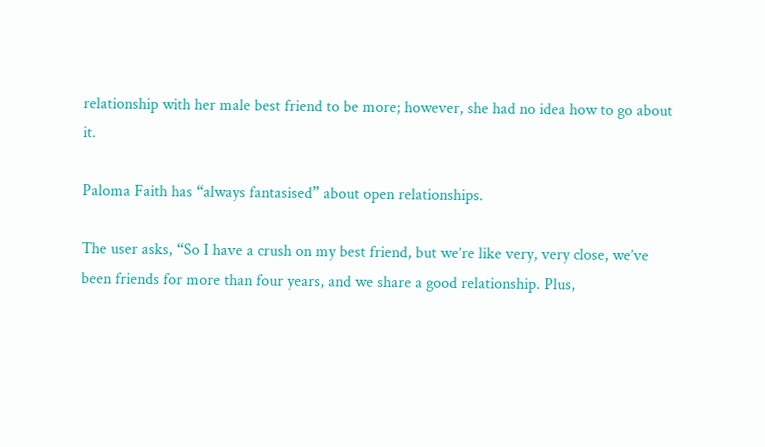relationship with her male best friend to be more; however, she had no idea how to go about it.

Paloma Faith has “always fantasised” about open relationships.

The user asks, “So I have a crush on my best friend, but we’re like very, very close, we’ve been friends for more than four years, and we share a good relationship. Plus,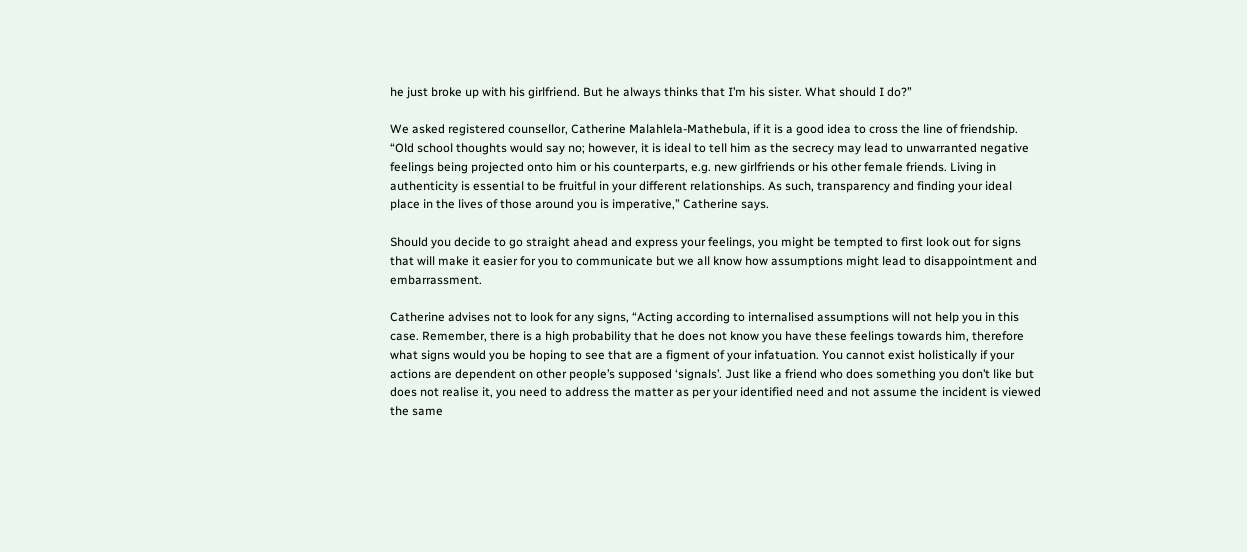he just broke up with his girlfriend. But he always thinks that I’m his sister. What should I do?”

We asked registered counsellor, Catherine Malahlela-Mathebula, if it is a good idea to cross the line of friendship. “Old school thoughts would say no; however, it is ideal to tell him as the secrecy may lead to unwarranted negative feelings being projected onto him or his counterparts, e.g. new girlfriends or his other female friends. Living in authenticity is essential to be fruitful in your different relationships. As such, transparency and finding your ideal place in the lives of those around you is imperative,” Catherine says.

Should you decide to go straight ahead and express your feelings, you might be tempted to first look out for signs that will make it easier for you to communicate but we all know how assumptions might lead to disappointment and embarrassment.

Catherine advises not to look for any signs, “Acting according to internalised assumptions will not help you in this case. Remember, there is a high probability that he does not know you have these feelings towards him, therefore what signs would you be hoping to see that are a figment of your infatuation. You cannot exist holistically if your actions are dependent on other people’s supposed ‘signals’. Just like a friend who does something you don’t like but does not realise it, you need to address the matter as per your identified need and not assume the incident is viewed the same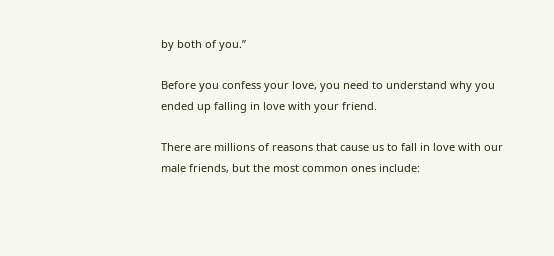by both of you.”

Before you confess your love, you need to understand why you ended up falling in love with your friend.

There are millions of reasons that cause us to fall in love with our male friends, but the most common ones include: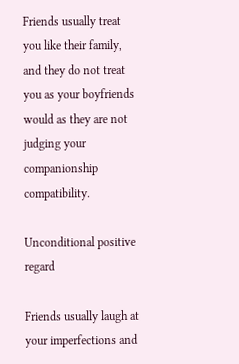Friends usually treat you like their family, and they do not treat you as your boyfriends would as they are not judging your companionship compatibility.

Unconditional positive regard

Friends usually laugh at your imperfections and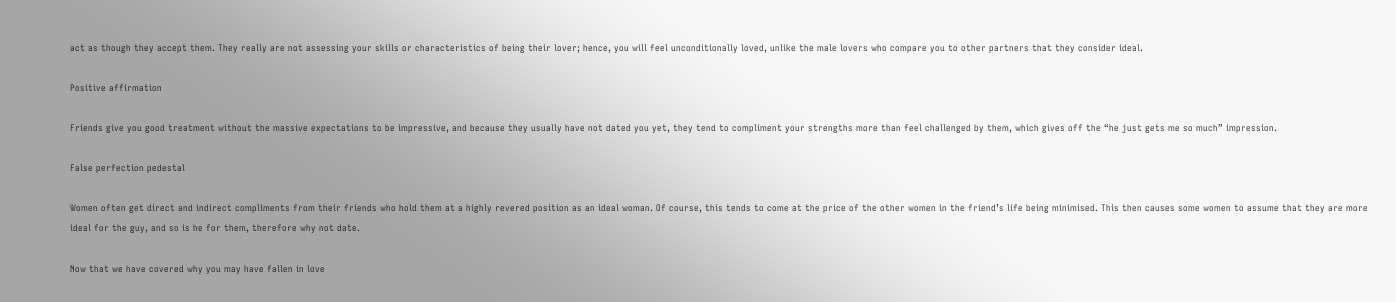act as though they accept them. They really are not assessing your skills or characteristics of being their lover; hence, you will feel unconditionally loved, unlike the male lovers who compare you to other partners that they consider ideal.

Positive affirmation

Friends give you good treatment without the massive expectations to be impressive, and because they usually have not dated you yet, they tend to compliment your strengths more than feel challenged by them, which gives off the “he just gets me so much” impression.

False perfection pedestal

Women often get direct and indirect compliments from their friends who hold them at a highly revered position as an ideal woman. Of course, this tends to come at the price of the other women in the friend’s life being minimised. This then causes some women to assume that they are more ideal for the guy, and so is he for them, therefore why not date.

Now that we have covered why you may have fallen in love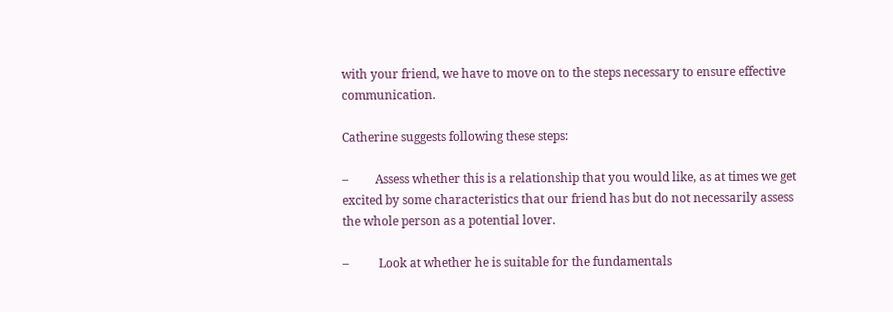with your friend, we have to move on to the steps necessary to ensure effective communication.

Catherine suggests following these steps:

–         Assess whether this is a relationship that you would like, as at times we get excited by some characteristics that our friend has but do not necessarily assess the whole person as a potential lover.

–          Look at whether he is suitable for the fundamentals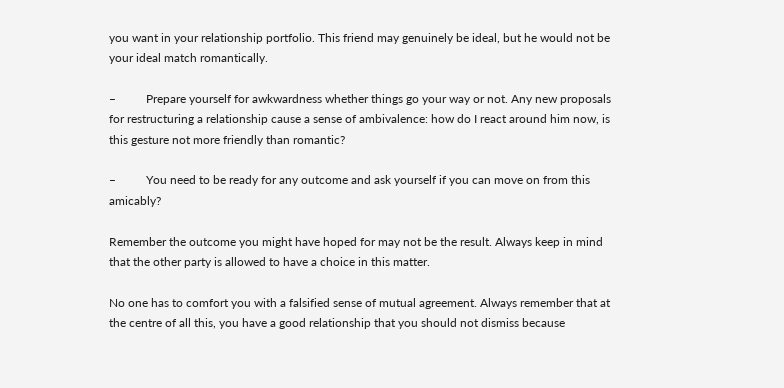you want in your relationship portfolio. This friend may genuinely be ideal, but he would not be your ideal match romantically.

–          Prepare yourself for awkwardness whether things go your way or not. Any new proposals for restructuring a relationship cause a sense of ambivalence: how do I react around him now, is this gesture not more friendly than romantic?

–          You need to be ready for any outcome and ask yourself if you can move on from this amicably?

Remember the outcome you might have hoped for may not be the result. Always keep in mind that the other party is allowed to have a choice in this matter.

No one has to comfort you with a falsified sense of mutual agreement. Always remember that at the centre of all this, you have a good relationship that you should not dismiss because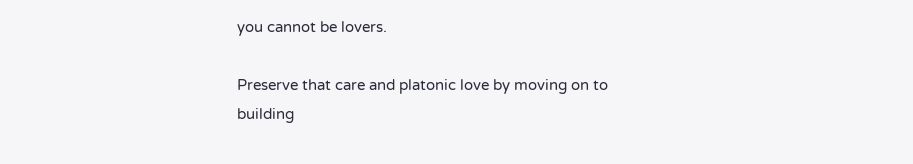you cannot be lovers.

Preserve that care and platonic love by moving on to building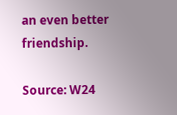an even better friendship.

Source: W24